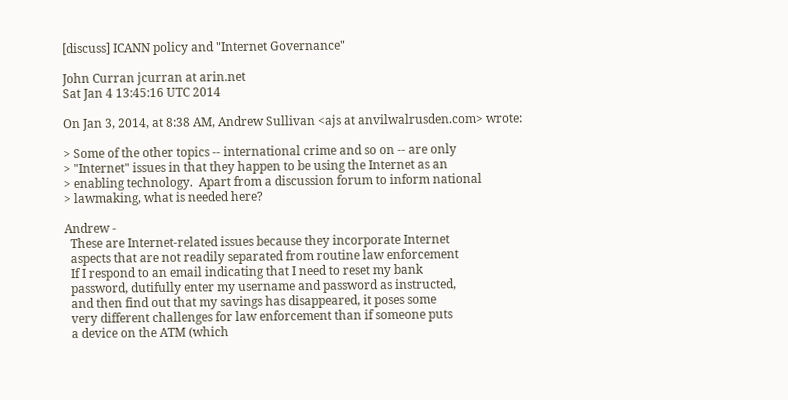[discuss] ICANN policy and "Internet Governance"

John Curran jcurran at arin.net
Sat Jan 4 13:45:16 UTC 2014

On Jan 3, 2014, at 8:38 AM, Andrew Sullivan <ajs at anvilwalrusden.com> wrote:

> Some of the other topics -- international crime and so on -- are only
> "Internet" issues in that they happen to be using the Internet as an
> enabling technology.  Apart from a discussion forum to inform national
> lawmaking, what is needed here?

Andrew -
  These are Internet-related issues because they incorporate Internet
  aspects that are not readily separated from routine law enforcement
  If I respond to an email indicating that I need to reset my bank
  password, dutifully enter my username and password as instructed,
  and then find out that my savings has disappeared, it poses some
  very different challenges for law enforcement than if someone puts
  a device on the ATM (which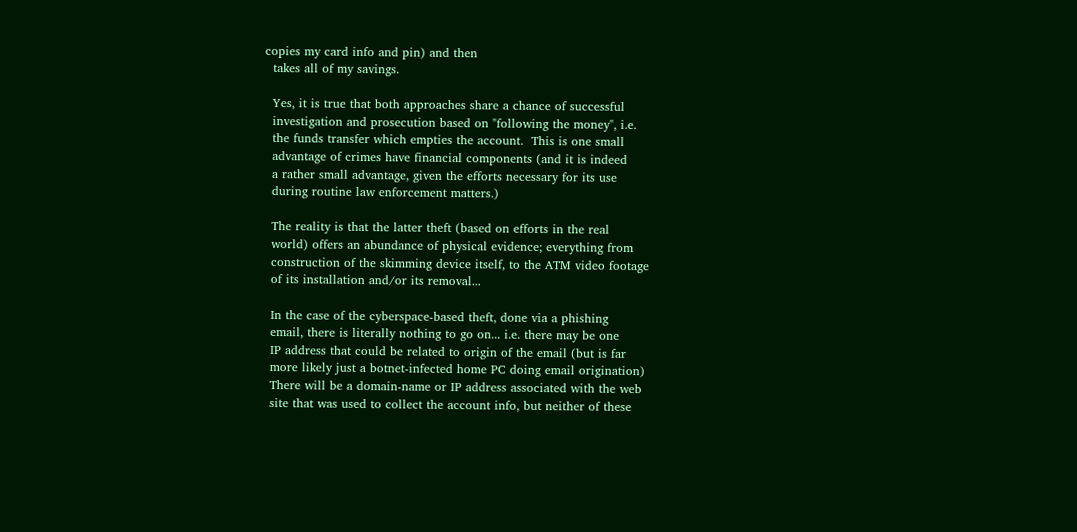copies my card info and pin) and then
  takes all of my savings.

  Yes, it is true that both approaches share a chance of successful
  investigation and prosecution based on "following the money", i.e.
  the funds transfer which empties the account.  This is one small
  advantage of crimes have financial components (and it is indeed
  a rather small advantage, given the efforts necessary for its use
  during routine law enforcement matters.)

  The reality is that the latter theft (based on efforts in the real
  world) offers an abundance of physical evidence; everything from
  construction of the skimming device itself, to the ATM video footage
  of its installation and/or its removal...

  In the case of the cyberspace-based theft, done via a phishing
  email, there is literally nothing to go on... i.e. there may be one
  IP address that could be related to origin of the email (but is far
  more likely just a botnet-infected home PC doing email origination)
  There will be a domain-name or IP address associated with the web
  site that was used to collect the account info, but neither of these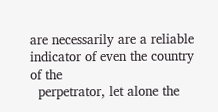are necessarily are a reliable indicator of even the country of the
  perpetrator, let alone the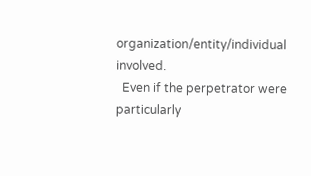organization/entity/individual involved.
  Even if the perpetrator were particularly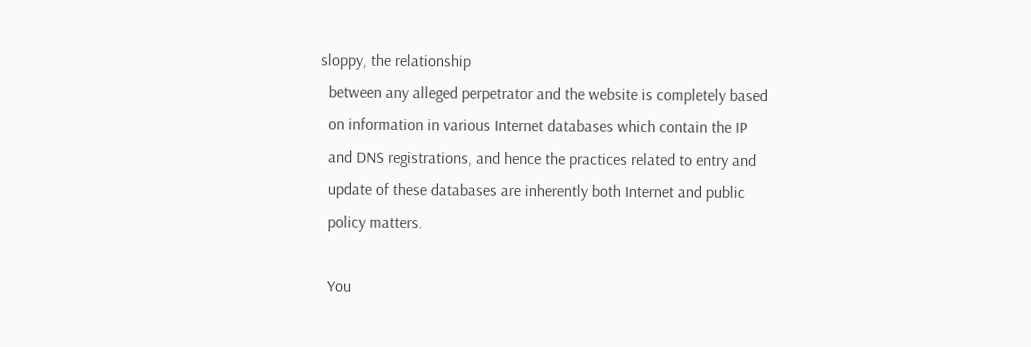sloppy, the relationship
  between any alleged perpetrator and the website is completely based
  on information in various Internet databases which contain the IP
  and DNS registrations, and hence the practices related to entry and
  update of these databases are inherently both Internet and public
  policy matters.

  You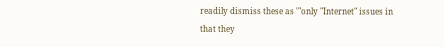readily dismiss these as '"only "Internet" issues in that they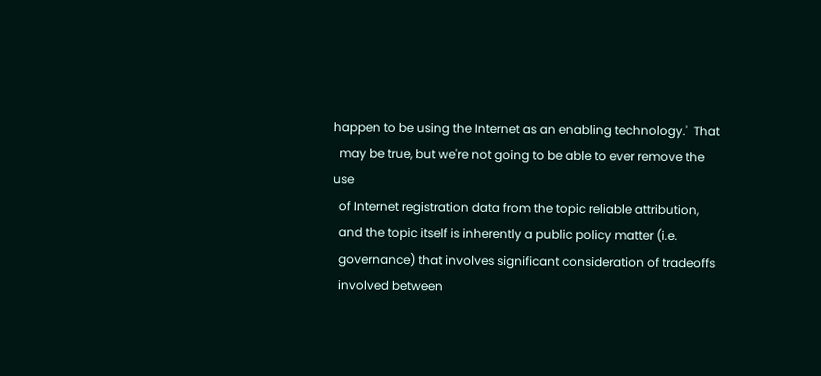happen to be using the Internet as an enabling technology.'  That
  may be true, but we're not going to be able to ever remove the use
  of Internet registration data from the topic reliable attribution,
  and the topic itself is inherently a public policy matter (i.e.
  governance) that involves significant consideration of tradeoffs
  involved between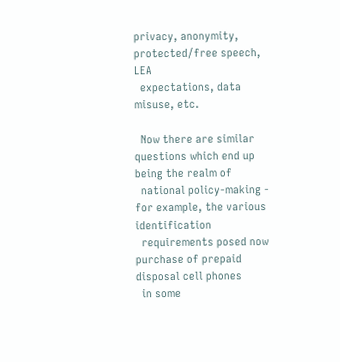privacy, anonymity, protected/free speech, LEA
  expectations, data misuse, etc.

  Now there are similar questions which end up being the realm of
  national policy-making - for example, the various identification
  requirements posed now purchase of prepaid disposal cell phones
  in some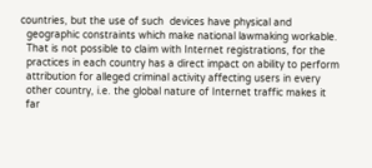countries, but the use of such  devices have physical and
  geographic constraints which make national lawmaking workable.
  That is not possible to claim with Internet registrations, for the
  practices in each country has a direct impact on ability to perform
  attribution for alleged criminal activity affecting users in every
  other country, i.e. the global nature of Internet traffic makes it
  far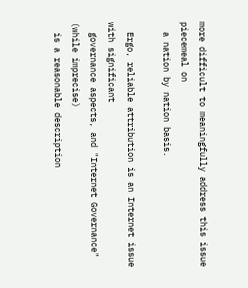more difficult to meaningfully address this issue piecemeal on
  a nation by nation basis.

  Ergo, reliable attribution is an Internet issue with significant
  governance aspects, and "Internet Governance" (while imprecise)
  is a reasonable description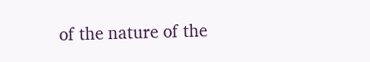of the nature of the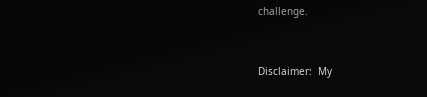challenge.


Disclaimer:  My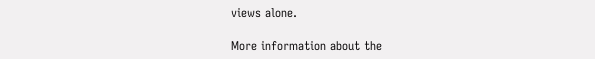views alone.

More information about the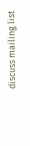discuss mailing list